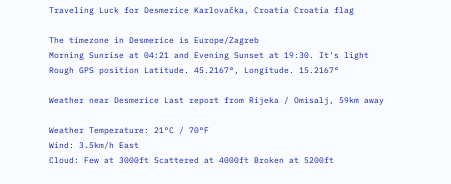Traveling Luck for Desmerice Karlovačka, Croatia Croatia flag

The timezone in Desmerice is Europe/Zagreb
Morning Sunrise at 04:21 and Evening Sunset at 19:30. It's light
Rough GPS position Latitude. 45.2167°, Longitude. 15.2167°

Weather near Desmerice Last report from Rijeka / Omisalj, 59km away

Weather Temperature: 21°C / 70°F
Wind: 3.5km/h East
Cloud: Few at 3000ft Scattered at 4000ft Broken at 5200ft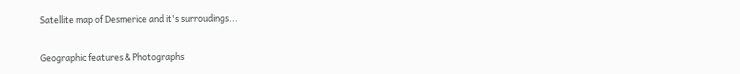Satellite map of Desmerice and it's surroudings...

Geographic features & Photographs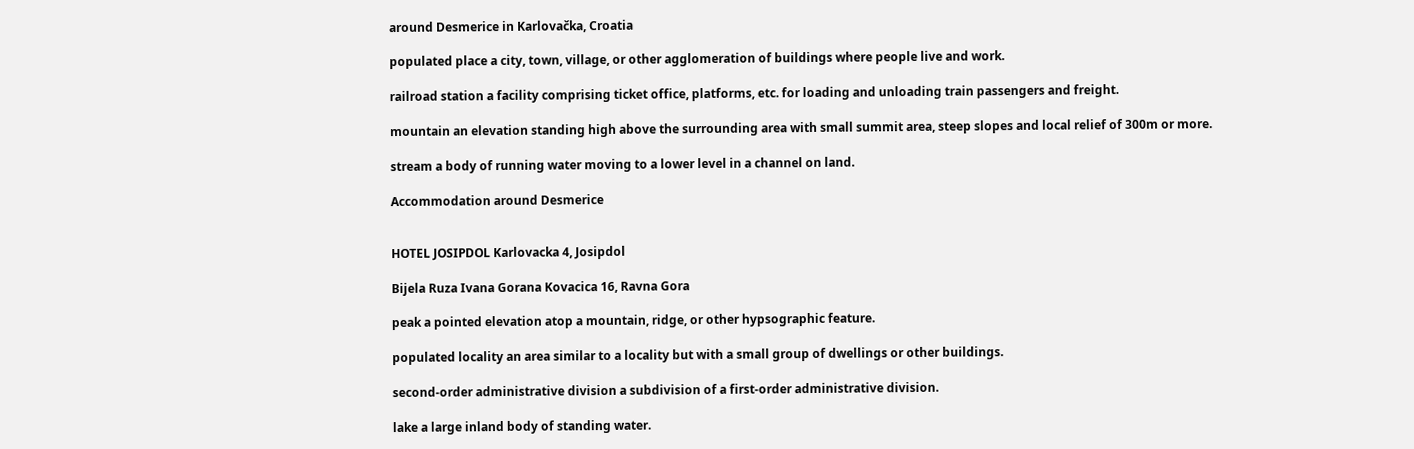around Desmerice in Karlovačka, Croatia

populated place a city, town, village, or other agglomeration of buildings where people live and work.

railroad station a facility comprising ticket office, platforms, etc. for loading and unloading train passengers and freight.

mountain an elevation standing high above the surrounding area with small summit area, steep slopes and local relief of 300m or more.

stream a body of running water moving to a lower level in a channel on land.

Accommodation around Desmerice


HOTEL JOSIPDOL Karlovacka 4, Josipdol

Bijela Ruza Ivana Gorana Kovacica 16, Ravna Gora

peak a pointed elevation atop a mountain, ridge, or other hypsographic feature.

populated locality an area similar to a locality but with a small group of dwellings or other buildings.

second-order administrative division a subdivision of a first-order administrative division.

lake a large inland body of standing water.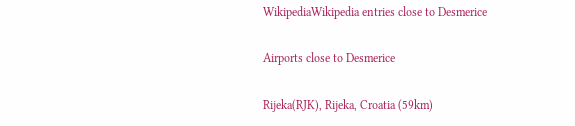WikipediaWikipedia entries close to Desmerice

Airports close to Desmerice

Rijeka(RJK), Rijeka, Croatia (59km)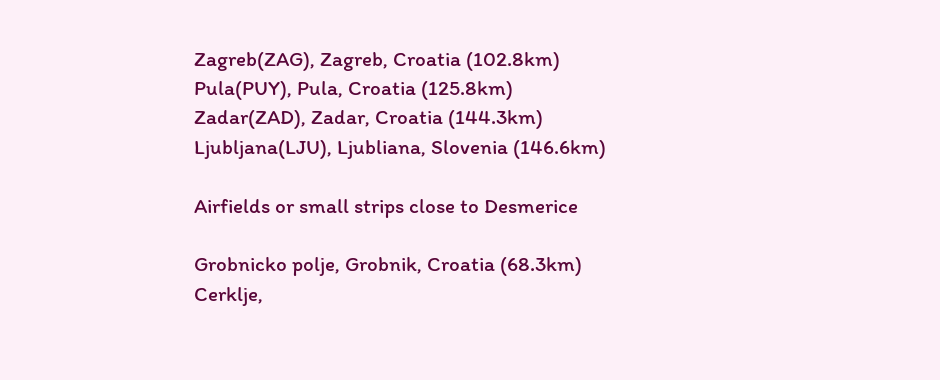Zagreb(ZAG), Zagreb, Croatia (102.8km)
Pula(PUY), Pula, Croatia (125.8km)
Zadar(ZAD), Zadar, Croatia (144.3km)
Ljubljana(LJU), Ljubliana, Slovenia (146.6km)

Airfields or small strips close to Desmerice

Grobnicko polje, Grobnik, Croatia (68.3km)
Cerklje,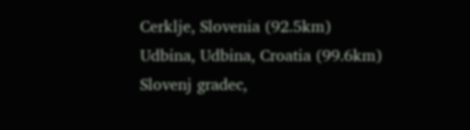Cerklje, Slovenia (92.5km)
Udbina, Udbina, Croatia (99.6km)
Slovenj gradec,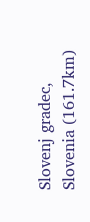Slovenj gradec, Slovenia (161.7km)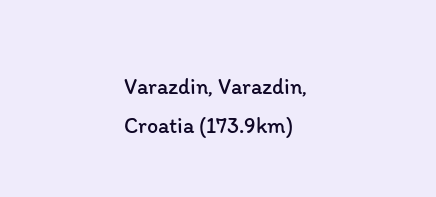Varazdin, Varazdin, Croatia (173.9km)